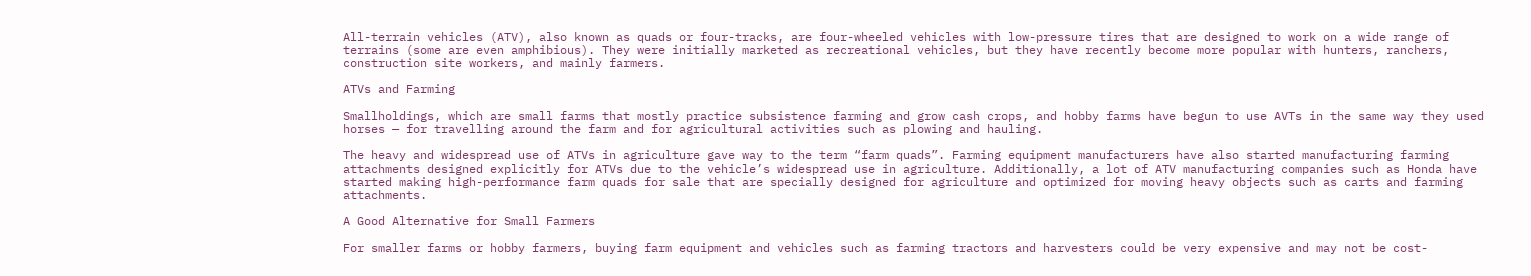All-terrain vehicles (ATV), also known as quads or four-tracks, are four-wheeled vehicles with low-pressure tires that are designed to work on a wide range of terrains (some are even amphibious). They were initially marketed as recreational vehicles, but they have recently become more popular with hunters, ranchers, construction site workers, and mainly farmers.

ATVs and Farming

Smallholdings, which are small farms that mostly practice subsistence farming and grow cash crops, and hobby farms have begun to use AVTs in the same way they used horses — for travelling around the farm and for agricultural activities such as plowing and hauling.

The heavy and widespread use of ATVs in agriculture gave way to the term “farm quads”. Farming equipment manufacturers have also started manufacturing farming attachments designed explicitly for ATVs due to the vehicle’s widespread use in agriculture. Additionally, a lot of ATV manufacturing companies such as Honda have started making high-performance farm quads for sale that are specially designed for agriculture and optimized for moving heavy objects such as carts and farming attachments.

A Good Alternative for Small Farmers

For smaller farms or hobby farmers, buying farm equipment and vehicles such as farming tractors and harvesters could be very expensive and may not be cost-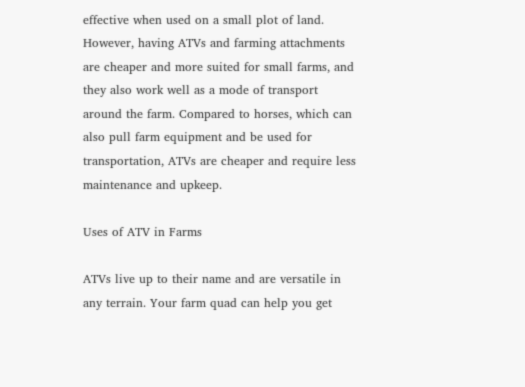effective when used on a small plot of land. However, having ATVs and farming attachments are cheaper and more suited for small farms, and they also work well as a mode of transport around the farm. Compared to horses, which can also pull farm equipment and be used for transportation, ATVs are cheaper and require less maintenance and upkeep.

Uses of ATV in Farms

ATVs live up to their name and are versatile in any terrain. Your farm quad can help you get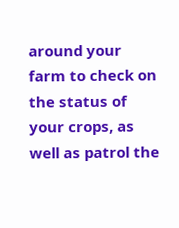around your farm to check on the status of your crops, as well as patrol the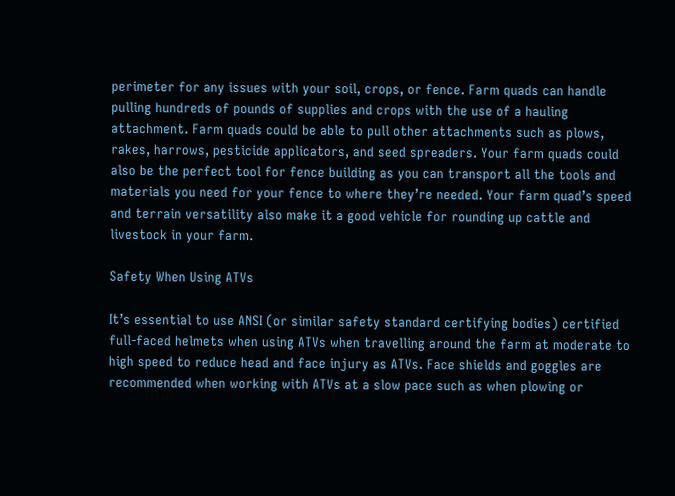perimeter for any issues with your soil, crops, or fence. Farm quads can handle pulling hundreds of pounds of supplies and crops with the use of a hauling attachment. Farm quads could be able to pull other attachments such as plows, rakes, harrows, pesticide applicators, and seed spreaders. Your farm quads could also be the perfect tool for fence building as you can transport all the tools and materials you need for your fence to where they’re needed. Your farm quad’s speed and terrain versatility also make it a good vehicle for rounding up cattle and livestock in your farm.

Safety When Using ATVs

It’s essential to use ANSI (or similar safety standard certifying bodies) certified full-faced helmets when using ATVs when travelling around the farm at moderate to high speed to reduce head and face injury as ATVs. Face shields and goggles are recommended when working with ATVs at a slow pace such as when plowing or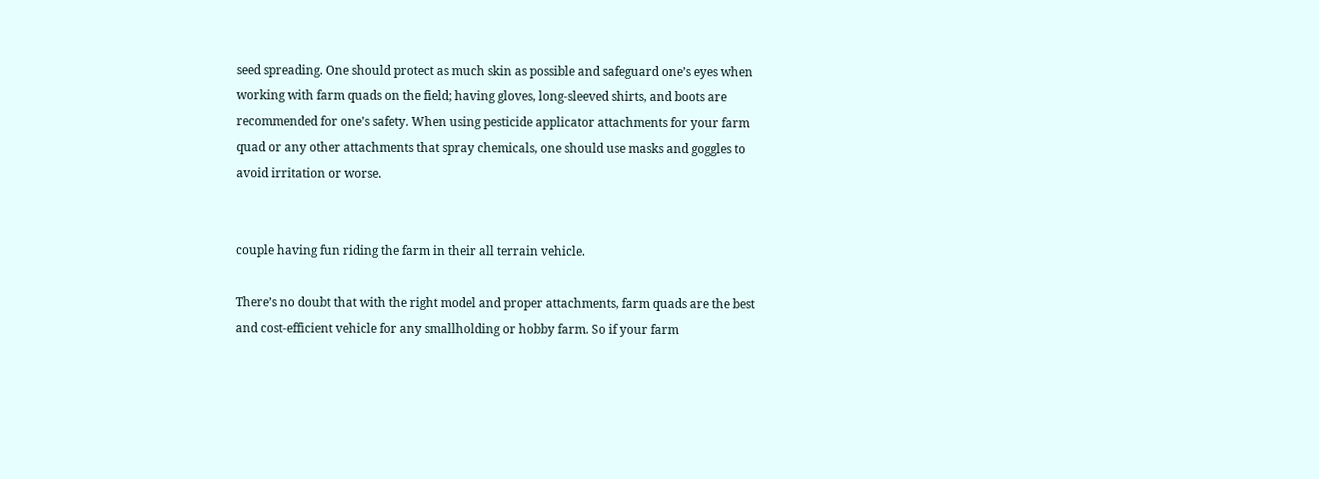seed spreading. One should protect as much skin as possible and safeguard one’s eyes when working with farm quads on the field; having gloves, long-sleeved shirts, and boots are recommended for one’s safety. When using pesticide applicator attachments for your farm quad or any other attachments that spray chemicals, one should use masks and goggles to avoid irritation or worse.


couple having fun riding the farm in their all terrain vehicle.

There’s no doubt that with the right model and proper attachments, farm quads are the best and cost-efficient vehicle for any smallholding or hobby farm. So if your farm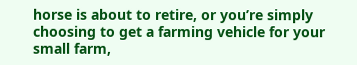horse is about to retire, or you’re simply choosing to get a farming vehicle for your small farm,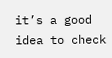it’s a good idea to check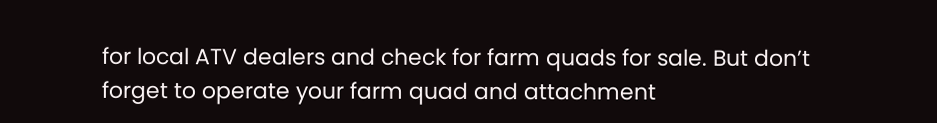for local ATV dealers and check for farm quads for sale. But don’t forget to operate your farm quad and attachment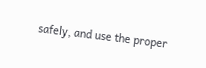safely, and use the proper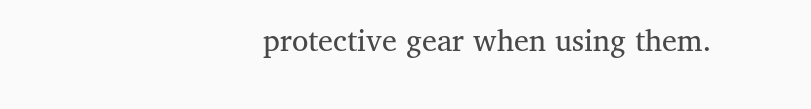protective gear when using them.